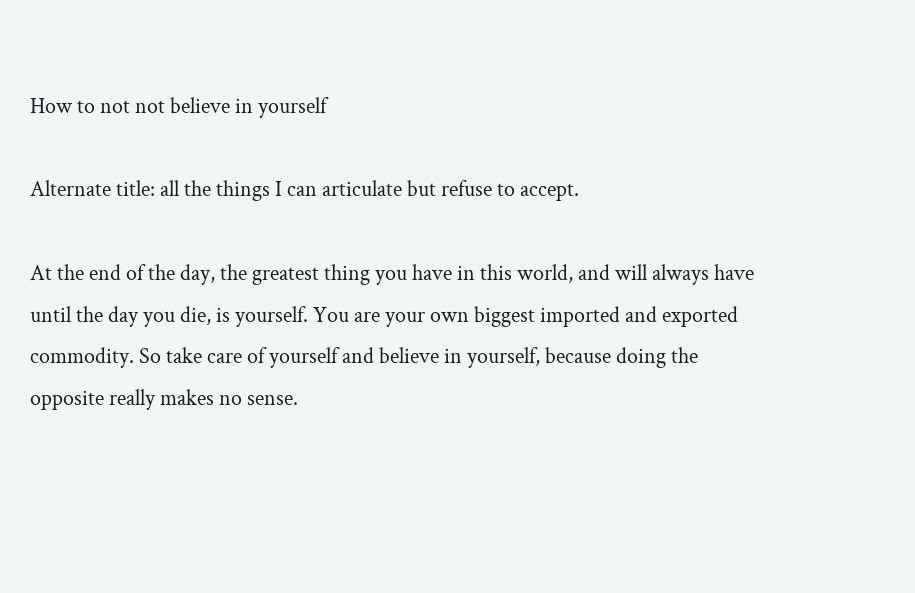How to not not believe in yourself

Alternate title: all the things I can articulate but refuse to accept.

At the end of the day, the greatest thing you have in this world, and will always have until the day you die, is yourself. You are your own biggest imported and exported commodity. So take care of yourself and believe in yourself, because doing the opposite really makes no sense.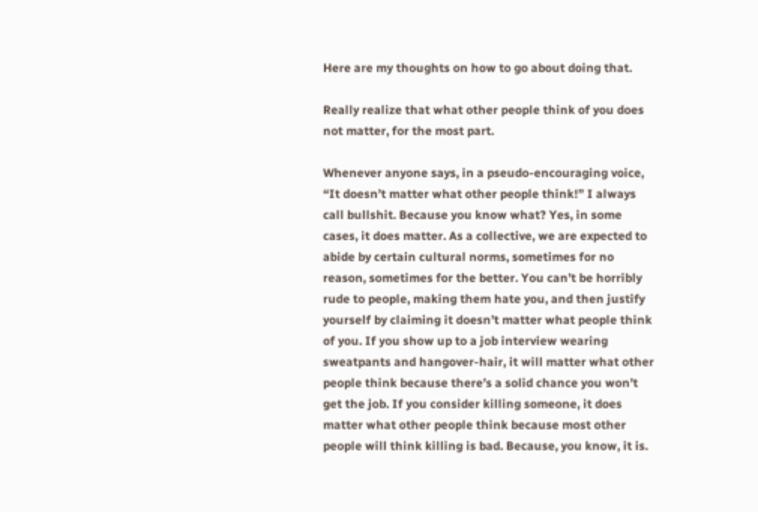Here are my thoughts on how to go about doing that.

Really realize that what other people think of you does not matter, for the most part.

Whenever anyone says, in a pseudo-encouraging voice, “It doesn’t matter what other people think!” I always call bullshit. Because you know what? Yes, in some cases, it does matter. As a collective, we are expected to abide by certain cultural norms, sometimes for no reason, sometimes for the better. You can’t be horribly rude to people, making them hate you, and then justify yourself by claiming it doesn’t matter what people think of you. If you show up to a job interview wearing sweatpants and hangover-hair, it will matter what other people think because there’s a solid chance you won’t get the job. If you consider killing someone, it does matter what other people think because most other people will think killing is bad. Because, you know, it is.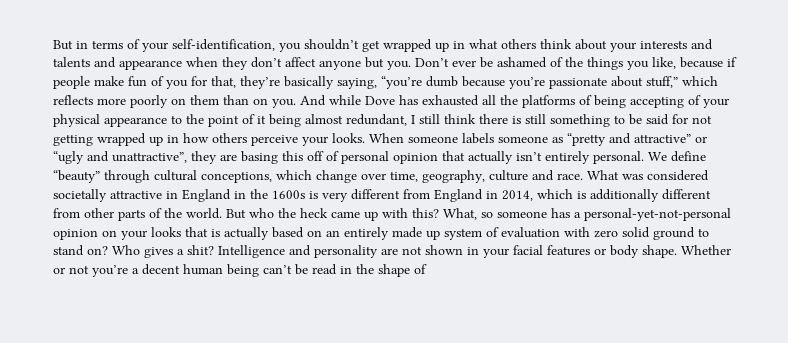But in terms of your self-identification, you shouldn’t get wrapped up in what others think about your interests and talents and appearance when they don’t affect anyone but you. Don’t ever be ashamed of the things you like, because if people make fun of you for that, they’re basically saying, “you’re dumb because you’re passionate about stuff,” which reflects more poorly on them than on you. And while Dove has exhausted all the platforms of being accepting of your physical appearance to the point of it being almost redundant, I still think there is still something to be said for not getting wrapped up in how others perceive your looks. When someone labels someone as “pretty and attractive” or “ugly and unattractive”, they are basing this off of personal opinion that actually isn’t entirely personal. We define “beauty” through cultural conceptions, which change over time, geography, culture and race. What was considered societally attractive in England in the 1600s is very different from England in 2014, which is additionally different from other parts of the world. But who the heck came up with this? What, so someone has a personal-yet-not-personal opinion on your looks that is actually based on an entirely made up system of evaluation with zero solid ground to stand on? Who gives a shit? Intelligence and personality are not shown in your facial features or body shape. Whether or not you’re a decent human being can’t be read in the shape of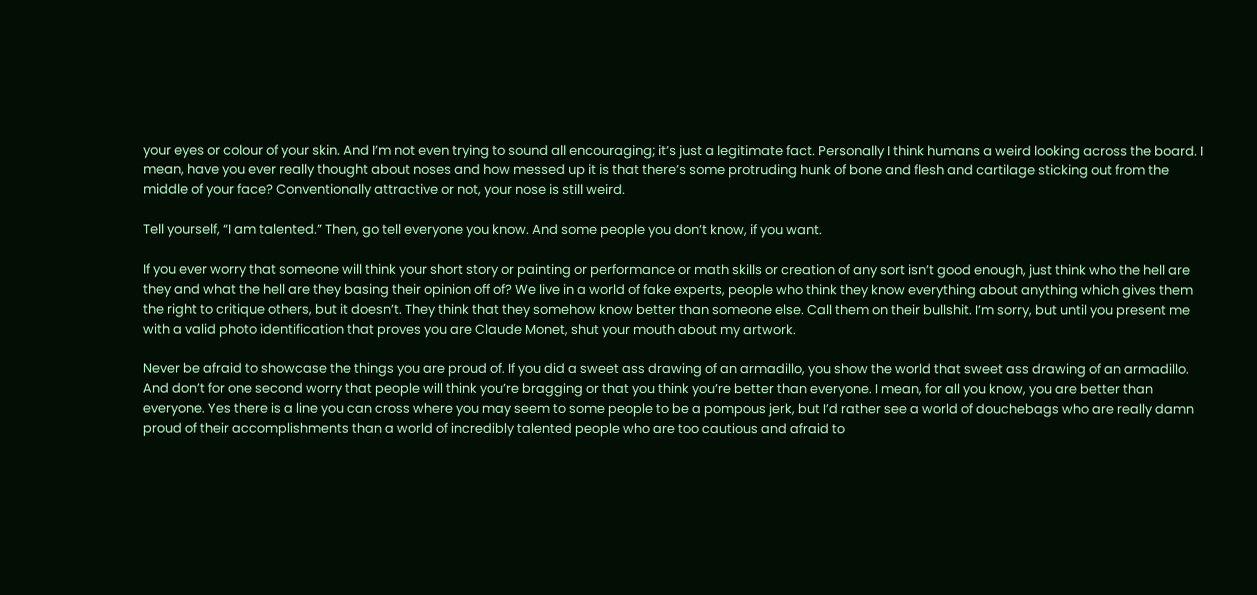your eyes or colour of your skin. And I’m not even trying to sound all encouraging; it’s just a legitimate fact. Personally I think humans a weird looking across the board. I mean, have you ever really thought about noses and how messed up it is that there’s some protruding hunk of bone and flesh and cartilage sticking out from the middle of your face? Conventionally attractive or not, your nose is still weird.

Tell yourself, “I am talented.” Then, go tell everyone you know. And some people you don’t know, if you want.

If you ever worry that someone will think your short story or painting or performance or math skills or creation of any sort isn’t good enough, just think who the hell are they and what the hell are they basing their opinion off of? We live in a world of fake experts, people who think they know everything about anything which gives them the right to critique others, but it doesn’t. They think that they somehow know better than someone else. Call them on their bullshit. I’m sorry, but until you present me with a valid photo identification that proves you are Claude Monet, shut your mouth about my artwork.

Never be afraid to showcase the things you are proud of. If you did a sweet ass drawing of an armadillo, you show the world that sweet ass drawing of an armadillo. And don’t for one second worry that people will think you’re bragging or that you think you’re better than everyone. I mean, for all you know, you are better than everyone. Yes there is a line you can cross where you may seem to some people to be a pompous jerk, but I’d rather see a world of douchebags who are really damn proud of their accomplishments than a world of incredibly talented people who are too cautious and afraid to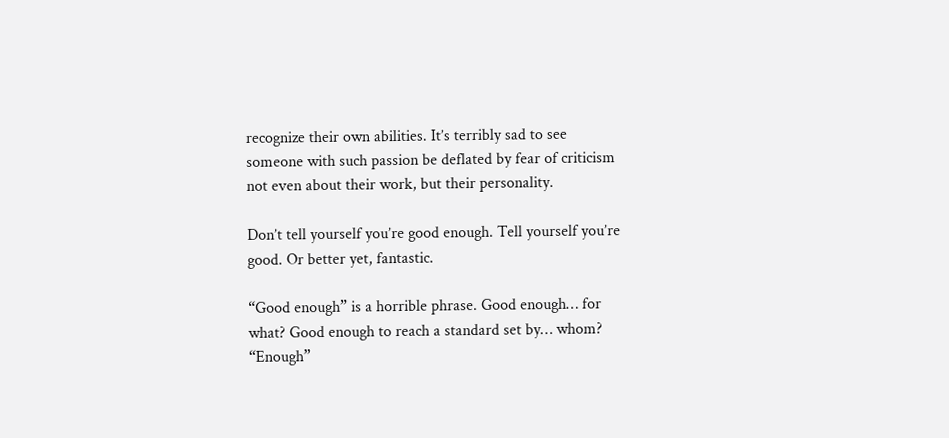recognize their own abilities. It’s terribly sad to see someone with such passion be deflated by fear of criticism not even about their work, but their personality.

Don’t tell yourself you’re good enough. Tell yourself you’re good. Or better yet, fantastic.

“Good enough” is a horrible phrase. Good enough… for what? Good enough to reach a standard set by… whom? “Enough”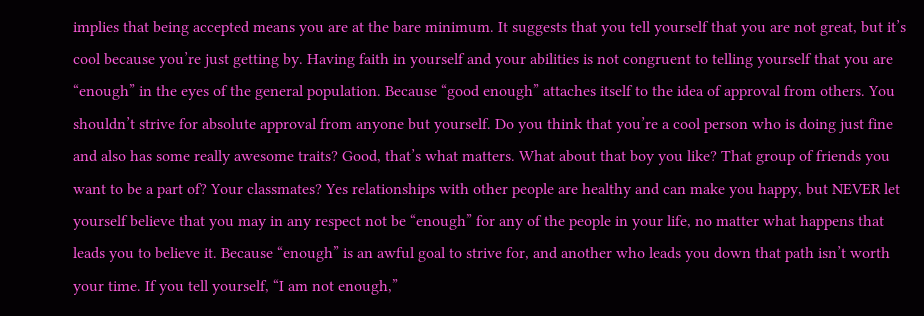implies that being accepted means you are at the bare minimum. It suggests that you tell yourself that you are not great, but it’s cool because you’re just getting by. Having faith in yourself and your abilities is not congruent to telling yourself that you are “enough” in the eyes of the general population. Because “good enough” attaches itself to the idea of approval from others. You shouldn’t strive for absolute approval from anyone but yourself. Do you think that you’re a cool person who is doing just fine and also has some really awesome traits? Good, that’s what matters. What about that boy you like? That group of friends you want to be a part of? Your classmates? Yes relationships with other people are healthy and can make you happy, but NEVER let yourself believe that you may in any respect not be “enough” for any of the people in your life, no matter what happens that leads you to believe it. Because “enough” is an awful goal to strive for, and another who leads you down that path isn’t worth your time. If you tell yourself, “I am not enough,”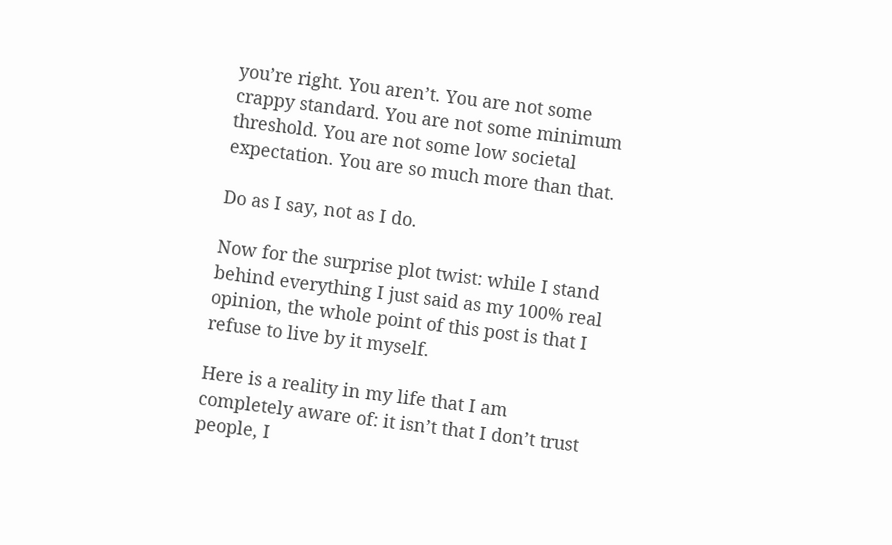you’re right. You aren’t. You are not some crappy standard. You are not some minimum threshold. You are not some low societal expectation. You are so much more than that.

Do as I say, not as I do.

Now for the surprise plot twist: while I stand behind everything I just said as my 100% real opinion, the whole point of this post is that I refuse to live by it myself.

Here is a reality in my life that I am completely aware of: it isn’t that I don’t trust people, I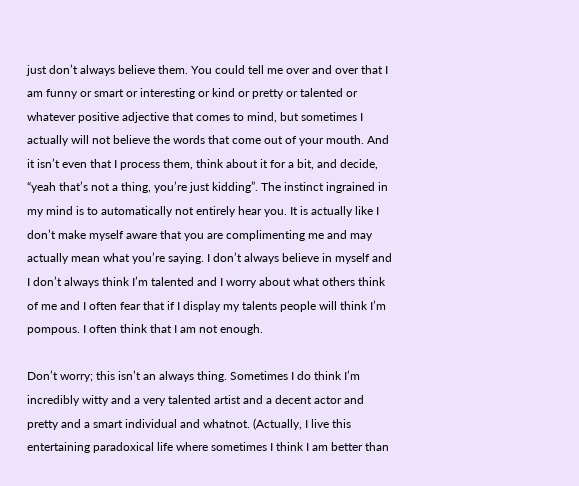just don’t always believe them. You could tell me over and over that I am funny or smart or interesting or kind or pretty or talented or whatever positive adjective that comes to mind, but sometimes I actually will not believe the words that come out of your mouth. And it isn’t even that I process them, think about it for a bit, and decide, “yeah that’s not a thing, you’re just kidding”. The instinct ingrained in my mind is to automatically not entirely hear you. It is actually like I don’t make myself aware that you are complimenting me and may actually mean what you’re saying. I don’t always believe in myself and I don’t always think I’m talented and I worry about what others think of me and I often fear that if I display my talents people will think I’m pompous. I often think that I am not enough.

Don’t worry; this isn’t an always thing. Sometimes I do think I’m incredibly witty and a very talented artist and a decent actor and pretty and a smart individual and whatnot. (Actually, I live this entertaining paradoxical life where sometimes I think I am better than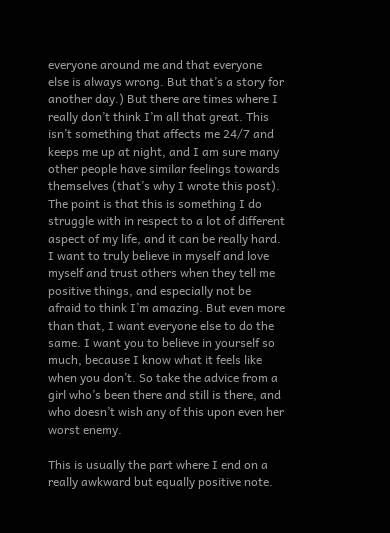everyone around me and that everyone else is always wrong. But that’s a story for another day.) But there are times where I really don’t think I’m all that great. This isn’t something that affects me 24/7 and keeps me up at night, and I am sure many other people have similar feelings towards themselves (that’s why I wrote this post). The point is that this is something I do struggle with in respect to a lot of different aspect of my life, and it can be really hard. I want to truly believe in myself and love myself and trust others when they tell me positive things, and especially not be afraid to think I’m amazing. But even more than that, I want everyone else to do the same. I want you to believe in yourself so much, because I know what it feels like when you don’t. So take the advice from a girl who’s been there and still is there, and who doesn’t wish any of this upon even her worst enemy.

This is usually the part where I end on a really awkward but equally positive note.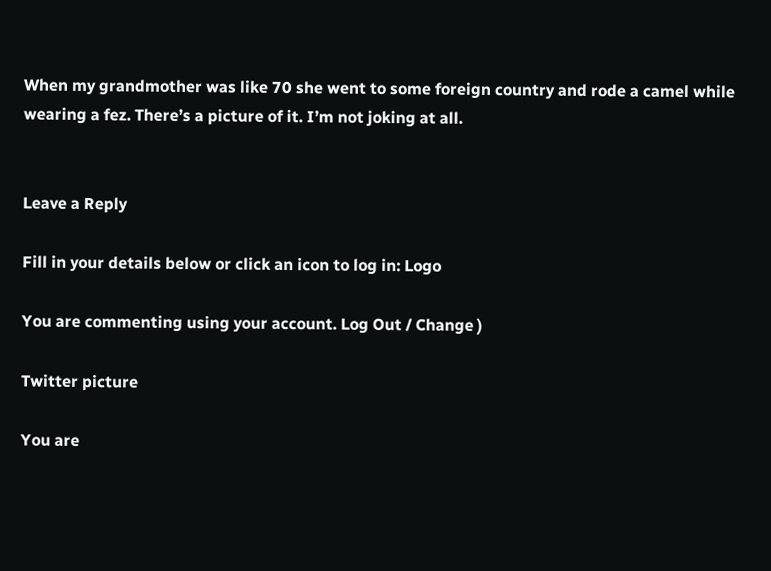When my grandmother was like 70 she went to some foreign country and rode a camel while wearing a fez. There’s a picture of it. I’m not joking at all.


Leave a Reply

Fill in your details below or click an icon to log in: Logo

You are commenting using your account. Log Out / Change )

Twitter picture

You are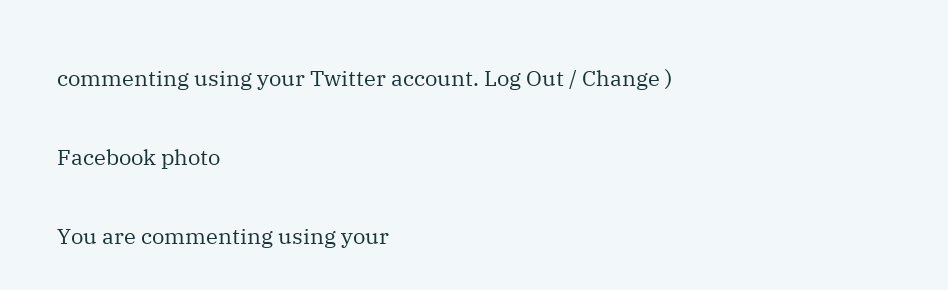commenting using your Twitter account. Log Out / Change )

Facebook photo

You are commenting using your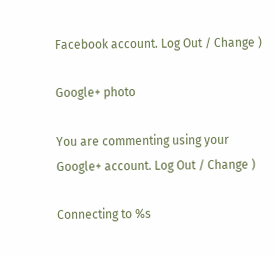Facebook account. Log Out / Change )

Google+ photo

You are commenting using your Google+ account. Log Out / Change )

Connecting to %s